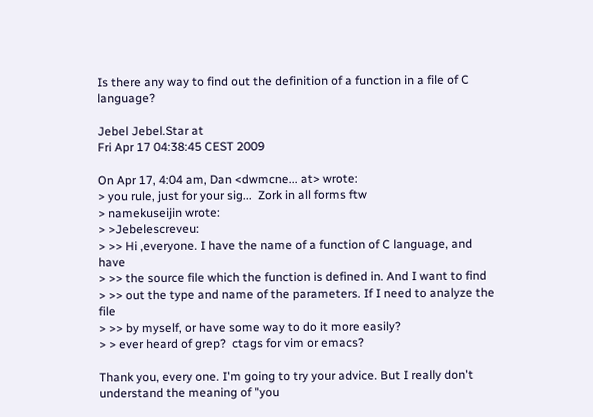Is there any way to find out the definition of a function in a file of C language?

Jebel Jebel.Star at
Fri Apr 17 04:38:45 CEST 2009

On Apr 17, 4:04 am, Dan <dwmcne... at> wrote:
> you rule, just for your sig...  Zork in all forms ftw
> namekuseijin wrote:
> >Jebelescreveu:
> >> Hi ,everyone. I have the name of a function of C language, and have
> >> the source file which the function is defined in. And I want to find
> >> out the type and name of the parameters. If I need to analyze the file
> >> by myself, or have some way to do it more easily?
> > ever heard of grep?  ctags for vim or emacs?

Thank you, every one. I'm going to try your advice. But I really don't
understand the meaning of "you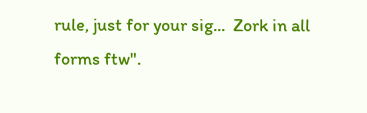rule, just for your sig...  Zork in all
forms ftw".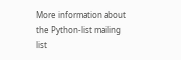More information about the Python-list mailing list